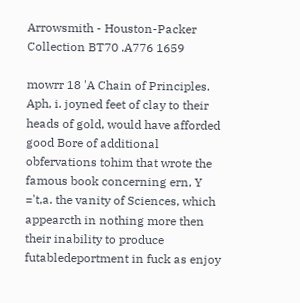Arrowsmith - Houston-Packer Collection BT70 .A776 1659

mowrr 18 'A Chain of Principles. Aph, i. joyned feet of clay to their heads of gold, would have afforded good Bore of additional obfervations tohim that wrote the famous book concerning ern, Y ='t,a. the vanity of Sciences, which appearcth in nothing more then their inability to produce futabledeportment in fuck as enjoy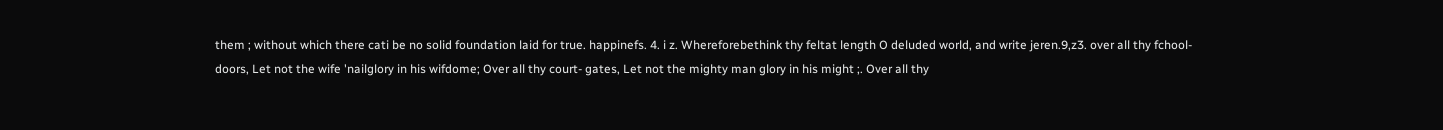them ; without which there cati be no solid foundation laid for true. happinefs. 4. i z. Whereforebethink thy feltat length O deluded world, and write jeren.9,z3. over all thy fchool-doors, Let not the wife 'nailglory in his wifdome; Over all thy court- gates, Let not the mighty man glory in his might ;. Over all thy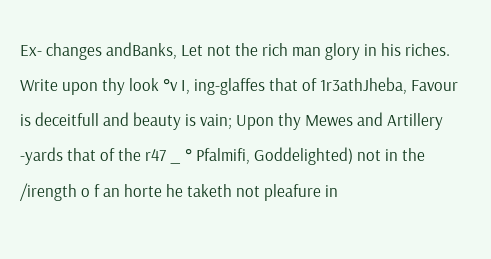Ex- changes andBanks, Let not the rich man glory in his riches. Write upon thy look °v I, ing-glaffes that of 1r3athJheba, Favour is deceitfull and beauty is vain; Upon thy Mewes and Artillery -yards that of the r47 _ ° Pfalmifi, Goddelighted) not in the /irength o f an horte he taketh not pleafure in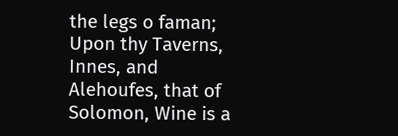the legs o faman; Upon thy Taverns, Innes, and Alehoufes, that of Solomon, Wine is a